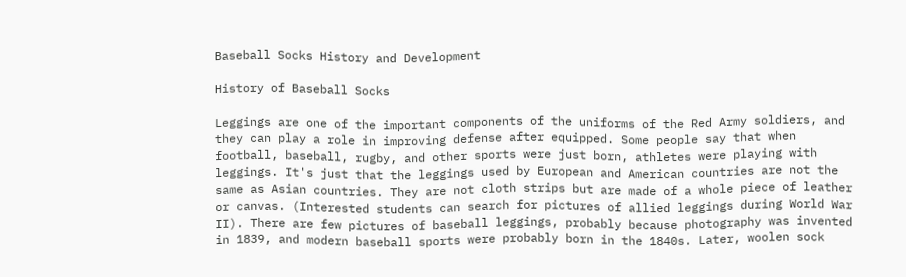Baseball Socks History and Development

History of Baseball Socks

Leggings are one of the important components of the uniforms of the Red Army soldiers, and they can play a role in improving defense after equipped. Some people say that when football, baseball, rugby, and other sports were just born, athletes were playing with leggings. It's just that the leggings used by European and American countries are not the same as Asian countries. They are not cloth strips but are made of a whole piece of leather or canvas. (Interested students can search for pictures of allied leggings during World War II). There are few pictures of baseball leggings, probably because photography was invented in 1839, and modern baseball sports were probably born in the 1840s. Later, woolen sock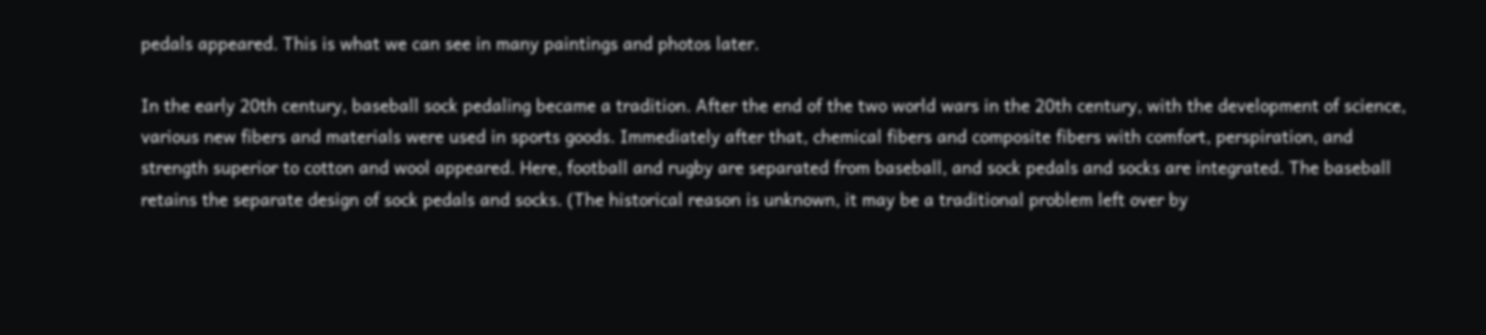pedals appeared. This is what we can see in many paintings and photos later.

In the early 20th century, baseball sock pedaling became a tradition. After the end of the two world wars in the 20th century, with the development of science, various new fibers and materials were used in sports goods. Immediately after that, chemical fibers and composite fibers with comfort, perspiration, and strength superior to cotton and wool appeared. Here, football and rugby are separated from baseball, and sock pedals and socks are integrated. The baseball retains the separate design of sock pedals and socks. (The historical reason is unknown, it may be a traditional problem left over by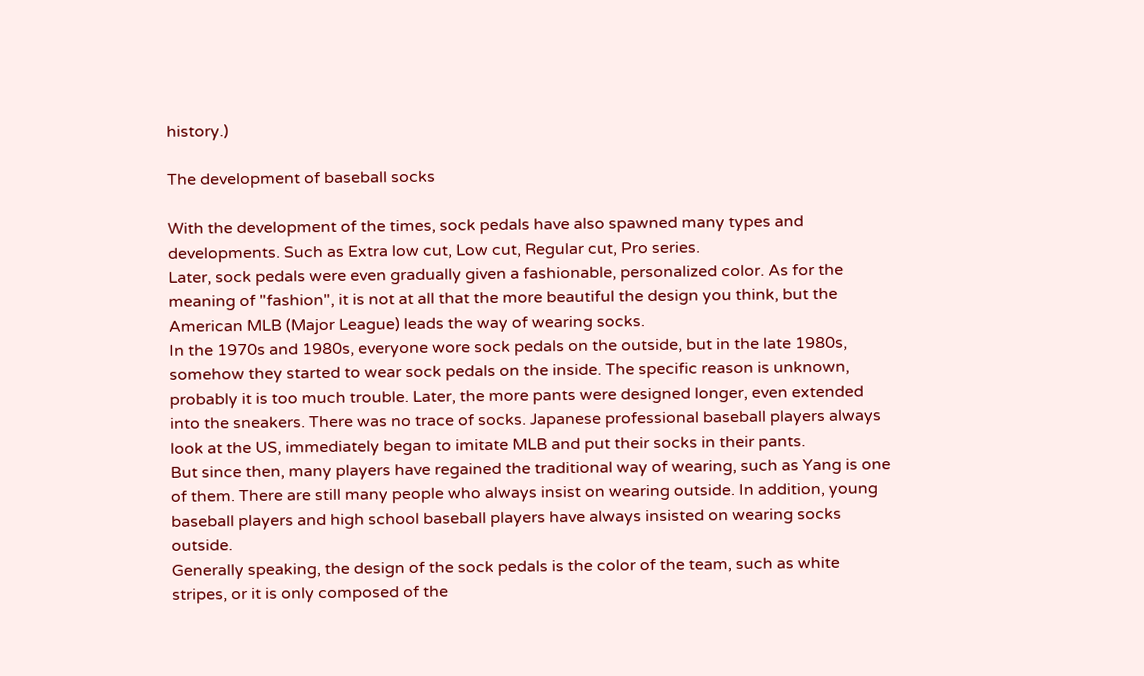history.)

The development of baseball socks

With the development of the times, sock pedals have also spawned many types and developments. Such as Extra low cut, Low cut, Regular cut, Pro series.
Later, sock pedals were even gradually given a fashionable, personalized color. As for the meaning of "fashion", it is not at all that the more beautiful the design you think, but the American MLB (Major League) leads the way of wearing socks.
In the 1970s and 1980s, everyone wore sock pedals on the outside, but in the late 1980s, somehow they started to wear sock pedals on the inside. The specific reason is unknown, probably it is too much trouble. Later, the more pants were designed longer, even extended into the sneakers. There was no trace of socks. Japanese professional baseball players always look at the US, immediately began to imitate MLB and put their socks in their pants.
But since then, many players have regained the traditional way of wearing, such as Yang is one of them. There are still many people who always insist on wearing outside. In addition, young baseball players and high school baseball players have always insisted on wearing socks outside.
Generally speaking, the design of the sock pedals is the color of the team, such as white stripes, or it is only composed of the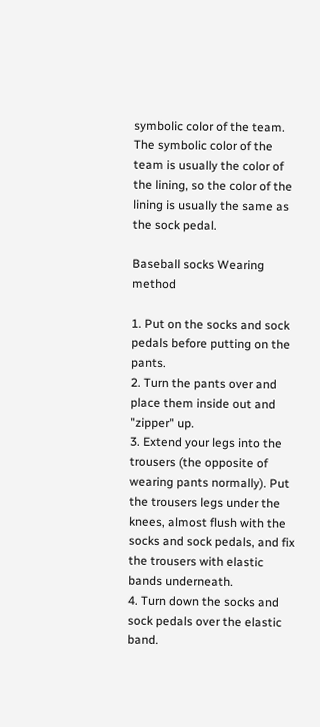symbolic color of the team. The symbolic color of the team is usually the color of the lining, so the color of the lining is usually the same as the sock pedal.

Baseball socks Wearing method

1. Put on the socks and sock pedals before putting on the pants.
2. Turn the pants over and place them inside out and "zipper" up.
3. Extend your legs into the trousers (the opposite of wearing pants normally). Put the trousers legs under the knees, almost flush with the socks and sock pedals, and fix the trousers with elastic bands underneath.
4. Turn down the socks and sock pedals over the elastic band.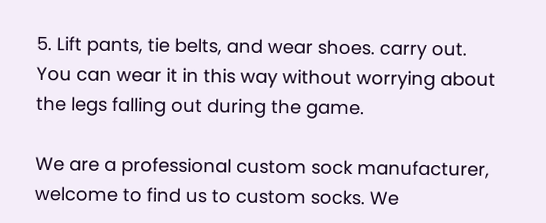5. Lift pants, tie belts, and wear shoes. carry out.
You can wear it in this way without worrying about the legs falling out during the game.

We are a professional custom sock manufacturer, welcome to find us to custom socks. We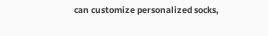can customize personalized socks,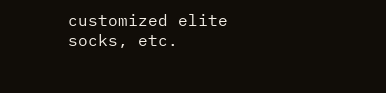customized elite socks, etc.